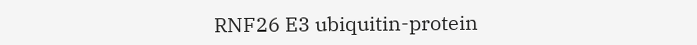RNF26 E3 ubiquitin-protein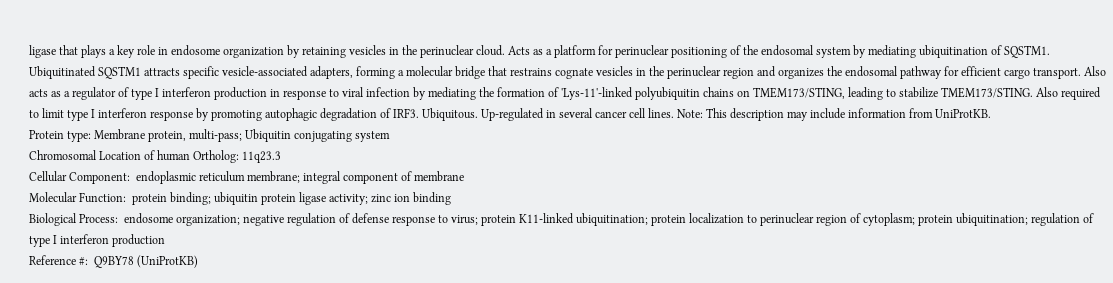ligase that plays a key role in endosome organization by retaining vesicles in the perinuclear cloud. Acts as a platform for perinuclear positioning of the endosomal system by mediating ubiquitination of SQSTM1. Ubiquitinated SQSTM1 attracts specific vesicle-associated adapters, forming a molecular bridge that restrains cognate vesicles in the perinuclear region and organizes the endosomal pathway for efficient cargo transport. Also acts as a regulator of type I interferon production in response to viral infection by mediating the formation of 'Lys-11'-linked polyubiquitin chains on TMEM173/STING, leading to stabilize TMEM173/STING. Also required to limit type I interferon response by promoting autophagic degradation of IRF3. Ubiquitous. Up-regulated in several cancer cell lines. Note: This description may include information from UniProtKB.
Protein type: Membrane protein, multi-pass; Ubiquitin conjugating system
Chromosomal Location of human Ortholog: 11q23.3
Cellular Component:  endoplasmic reticulum membrane; integral component of membrane
Molecular Function:  protein binding; ubiquitin protein ligase activity; zinc ion binding
Biological Process:  endosome organization; negative regulation of defense response to virus; protein K11-linked ubiquitination; protein localization to perinuclear region of cytoplasm; protein ubiquitination; regulation of type I interferon production
Reference #:  Q9BY78 (UniProtKB)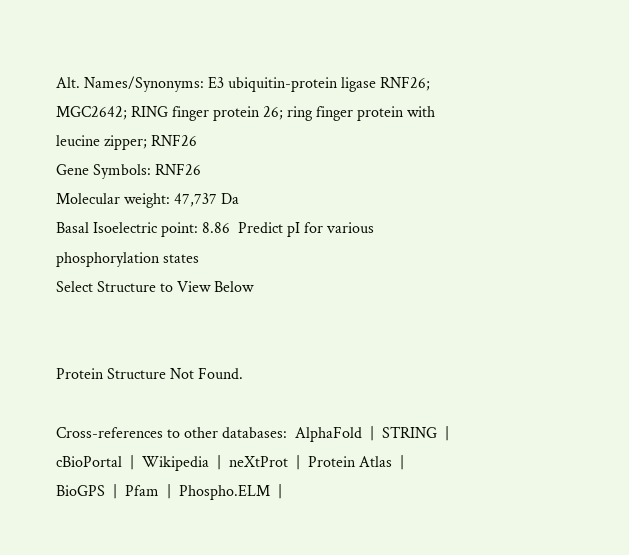Alt. Names/Synonyms: E3 ubiquitin-protein ligase RNF26; MGC2642; RING finger protein 26; ring finger protein with leucine zipper; RNF26
Gene Symbols: RNF26
Molecular weight: 47,737 Da
Basal Isoelectric point: 8.86  Predict pI for various phosphorylation states
Select Structure to View Below


Protein Structure Not Found.

Cross-references to other databases:  AlphaFold  |  STRING  |  cBioPortal  |  Wikipedia  |  neXtProt  |  Protein Atlas  |  BioGPS  |  Pfam  |  Phospho.ELM  |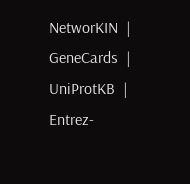NetworKIN  |  GeneCards  |  UniProtKB  |  Entrez-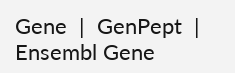Gene  |  GenPept  |  Ensembl Gene